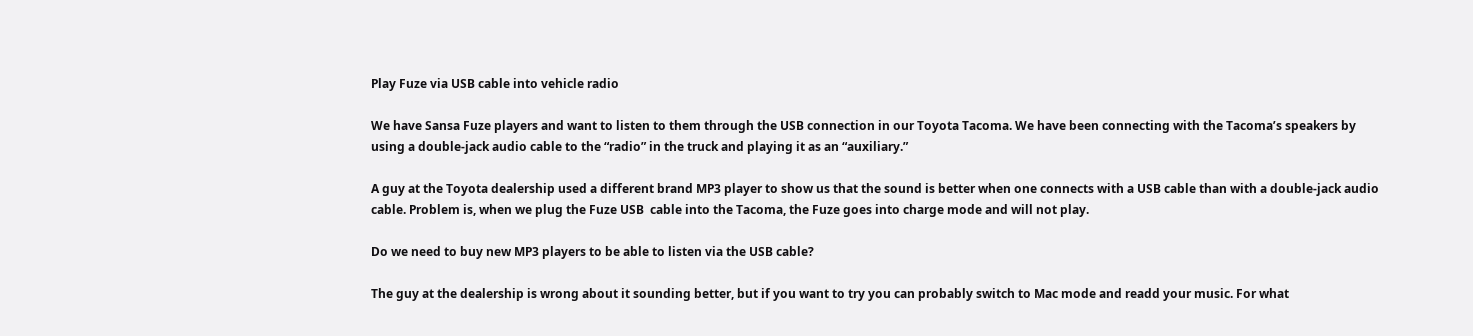Play Fuze via USB cable into vehicle radio

We have Sansa Fuze players and want to listen to them through the USB connection in our Toyota Tacoma. We have been connecting with the Tacoma’s speakers by using a double-jack audio cable to the “radio” in the truck and playing it as an “auxiliary.”

A guy at the Toyota dealership used a different brand MP3 player to show us that the sound is better when one connects with a USB cable than with a double-jack audio cable. Problem is, when we plug the Fuze USB  cable into the Tacoma, the Fuze goes into charge mode and will not play.

Do we need to buy new MP3 players to be able to listen via the USB cable?

The guy at the dealership is wrong about it sounding better, but if you want to try you can probably switch to Mac mode and readd your music. For what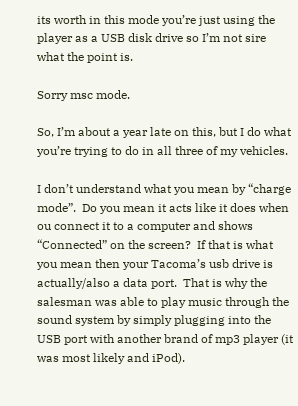its worth in this mode you’re just using the player as a USB disk drive so I’m not sire what the point is.

Sorry msc mode.

So, I’m about a year late on this, but I do what you’re trying to do in all three of my vehicles.

I don’t understand what you mean by “charge mode”.  Do you mean it acts like it does when ou connect it to a computer and shows “Connected” on the screen?  If that is what you mean then your Tacoma’s usb drive is actually/also a data port.  That is why the salesman was able to play music through the sound system by simply plugging into the USB port with another brand of mp3 player (it was most likely and iPod).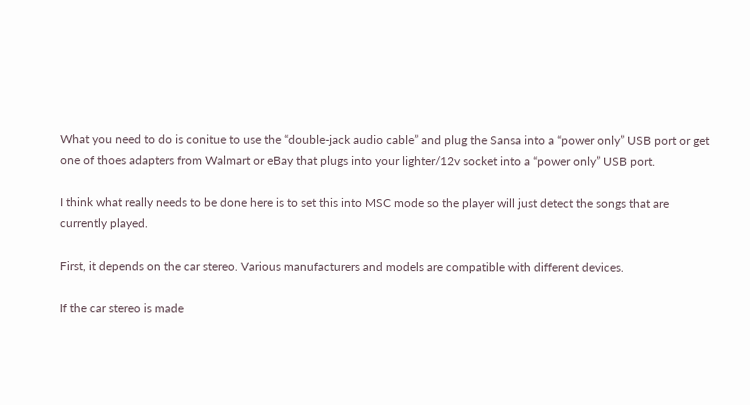What you need to do is conitue to use the “double-jack audio cable” and plug the Sansa into a “power only” USB port or get one of thoes adapters from Walmart or eBay that plugs into your lighter/12v socket into a “power only” USB port.

I think what really needs to be done here is to set this into MSC mode so the player will just detect the songs that are currently played.

First, it depends on the car stereo. Various manufacturers and models are compatible with different devices.

If the car stereo is made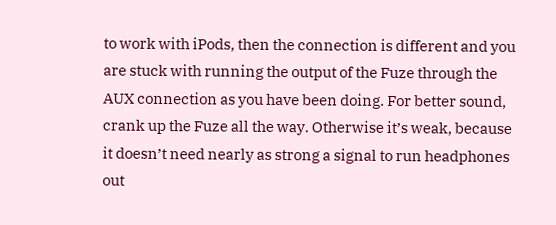to work with iPods, then the connection is different and you are stuck with running the output of the Fuze through the AUX connection as you have been doing. For better sound, crank up the Fuze all the way. Otherwise it’s weak, because it doesn’t need nearly as strong a signal to run headphones out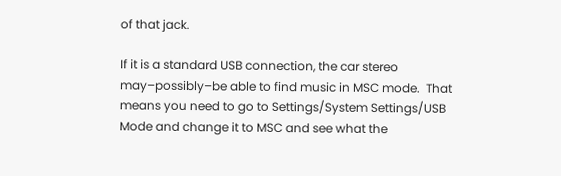of that jack.

If it is a standard USB connection, the car stereo may–possibly–be able to find music in MSC mode.  That means you need to go to Settings/System Settings/USB Mode and change it to MSC and see what the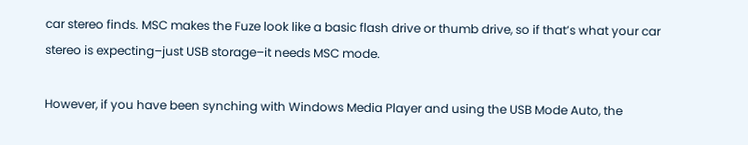car stereo finds. MSC makes the Fuze look like a basic flash drive or thumb drive, so if that’s what your car stereo is expecting–just USB storage–it needs MSC mode.

However, if you have been synching with Windows Media Player and using the USB Mode Auto, the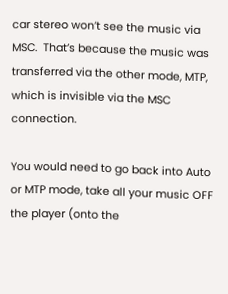car stereo won’t see the music via MSC.  That’s because the music was transferred via the other mode, MTP, which is invisible via the MSC connection.

You would need to go back into Auto or MTP mode, take all your music OFF the player (onto the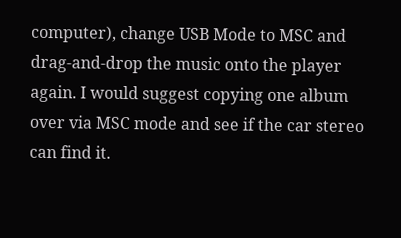computer), change USB Mode to MSC and drag-and-drop the music onto the player again. I would suggest copying one album over via MSC mode and see if the car stereo can find it.